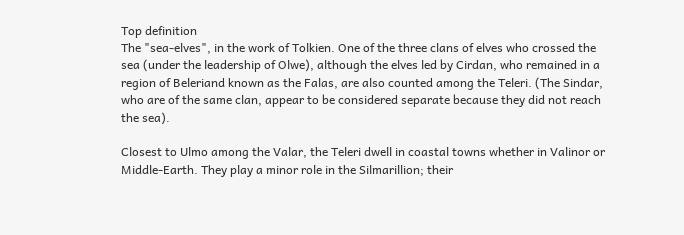Top definition
The "sea-elves", in the work of Tolkien. One of the three clans of elves who crossed the sea (under the leadership of Olwe), although the elves led by Cirdan, who remained in a region of Beleriand known as the Falas, are also counted among the Teleri. (The Sindar, who are of the same clan, appear to be considered separate because they did not reach the sea).

Closest to Ulmo among the Valar, the Teleri dwell in coastal towns whether in Valinor or Middle-Earth. They play a minor role in the Silmarillion; their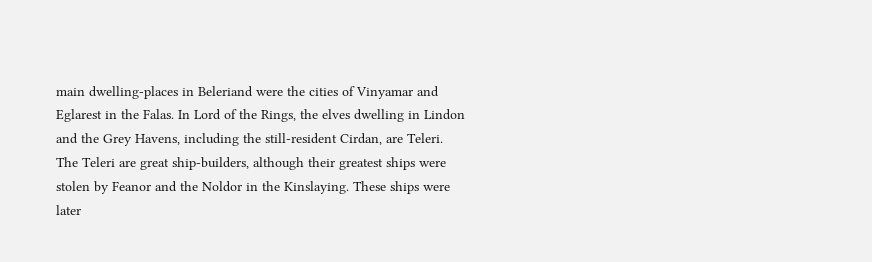main dwelling-places in Beleriand were the cities of Vinyamar and Eglarest in the Falas. In Lord of the Rings, the elves dwelling in Lindon and the Grey Havens, including the still-resident Cirdan, are Teleri.
The Teleri are great ship-builders, although their greatest ships were stolen by Feanor and the Noldor in the Kinslaying. These ships were later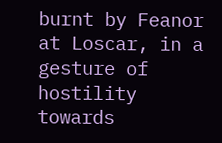burnt by Feanor at Loscar, in a gesture of hostility towards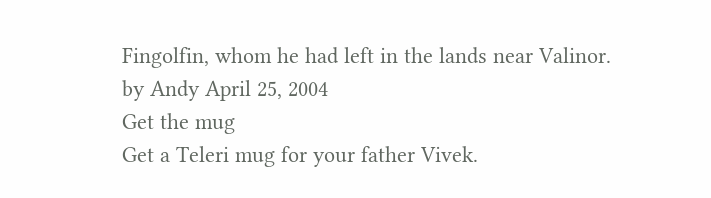Fingolfin, whom he had left in the lands near Valinor.
by Andy April 25, 2004
Get the mug
Get a Teleri mug for your father Vivek.